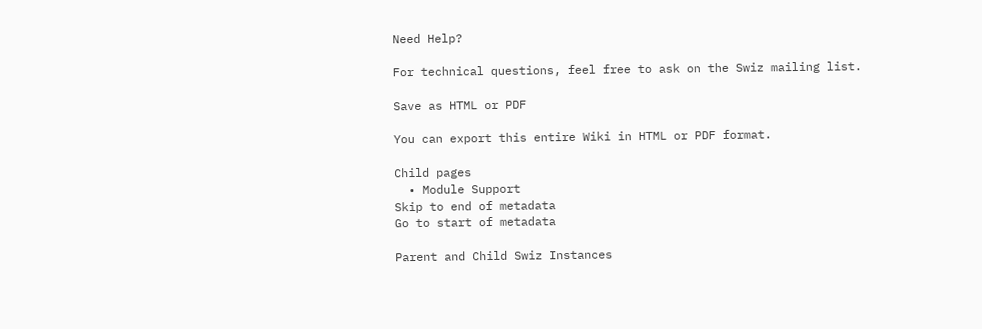Need Help?

For technical questions, feel free to ask on the Swiz mailing list.

Save as HTML or PDF

You can export this entire Wiki in HTML or PDF format.

Child pages
  • Module Support
Skip to end of metadata
Go to start of metadata

Parent and Child Swiz Instances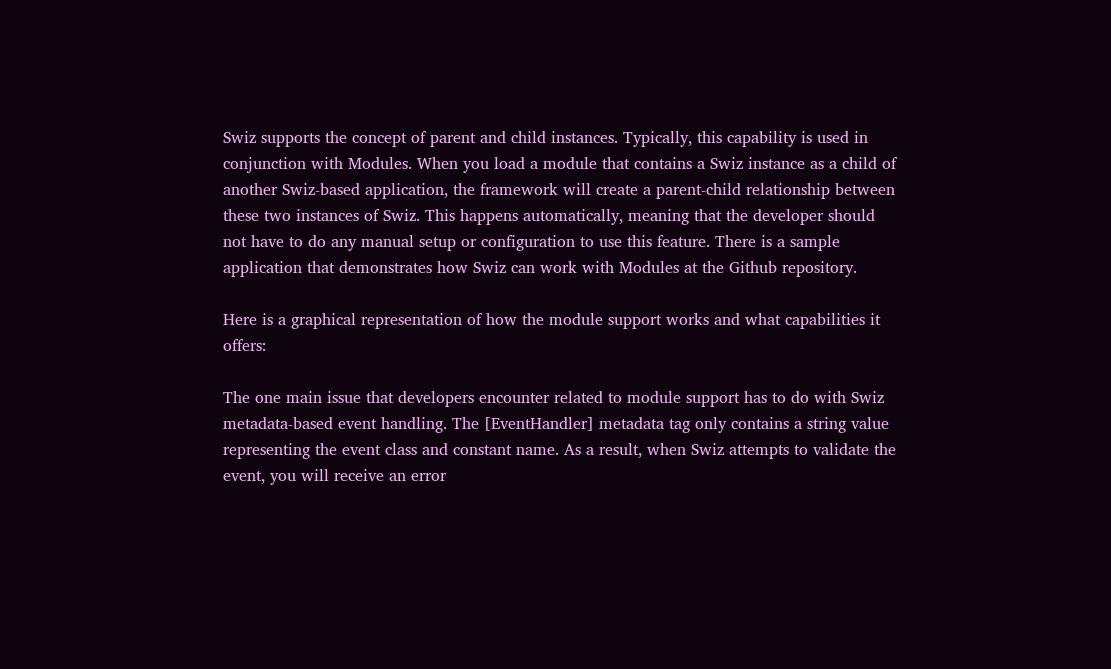Swiz supports the concept of parent and child instances. Typically, this capability is used in conjunction with Modules. When you load a module that contains a Swiz instance as a child of another Swiz-based application, the framework will create a parent-child relationship between these two instances of Swiz. This happens automatically, meaning that the developer should not have to do any manual setup or configuration to use this feature. There is a sample application that demonstrates how Swiz can work with Modules at the Github repository.

Here is a graphical representation of how the module support works and what capabilities it offers:

The one main issue that developers encounter related to module support has to do with Swiz metadata-based event handling. The [EventHandler] metadata tag only contains a string value representing the event class and constant name. As a result, when Swiz attempts to validate the event, you will receive an error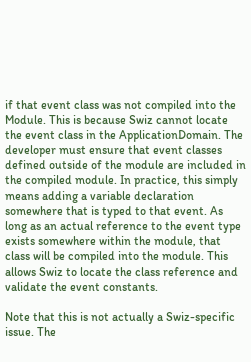if that event class was not compiled into the Module. This is because Swiz cannot locate the event class in the ApplicationDomain. The developer must ensure that event classes defined outside of the module are included in the compiled module. In practice, this simply means adding a variable declaration somewhere that is typed to that event. As long as an actual reference to the event type exists somewhere within the module, that class will be compiled into the module. This allows Swiz to locate the class reference and validate the event constants.

Note that this is not actually a Swiz-specific issue. The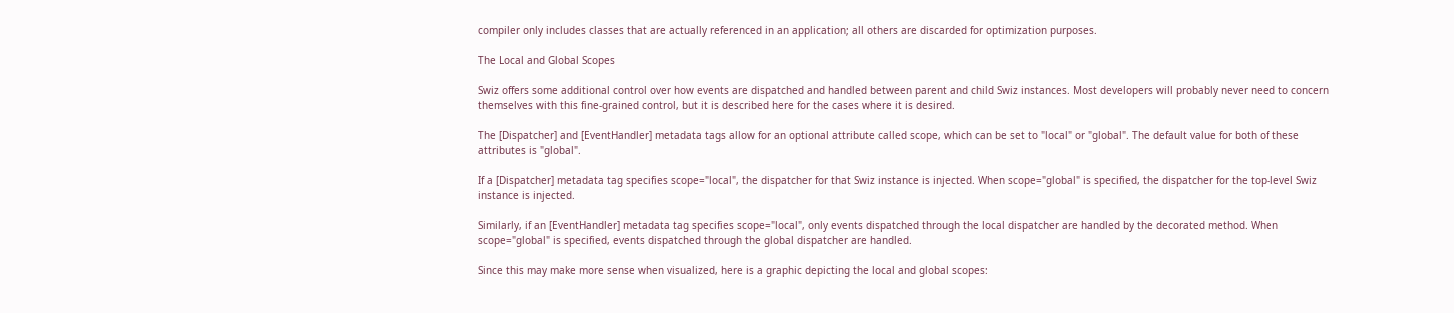compiler only includes classes that are actually referenced in an application; all others are discarded for optimization purposes.

The Local and Global Scopes

Swiz offers some additional control over how events are dispatched and handled between parent and child Swiz instances. Most developers will probably never need to concern themselves with this fine-grained control, but it is described here for the cases where it is desired.

The [Dispatcher] and [EventHandler] metadata tags allow for an optional attribute called scope, which can be set to "local" or "global". The default value for both of these attributes is "global".

If a [Dispatcher] metadata tag specifies scope="local", the dispatcher for that Swiz instance is injected. When scope="global" is specified, the dispatcher for the top-level Swiz instance is injected.

Similarly, if an [EventHandler] metadata tag specifies scope="local", only events dispatched through the local dispatcher are handled by the decorated method. When scope="global" is specified, events dispatched through the global dispatcher are handled.

Since this may make more sense when visualized, here is a graphic depicting the local and global scopes: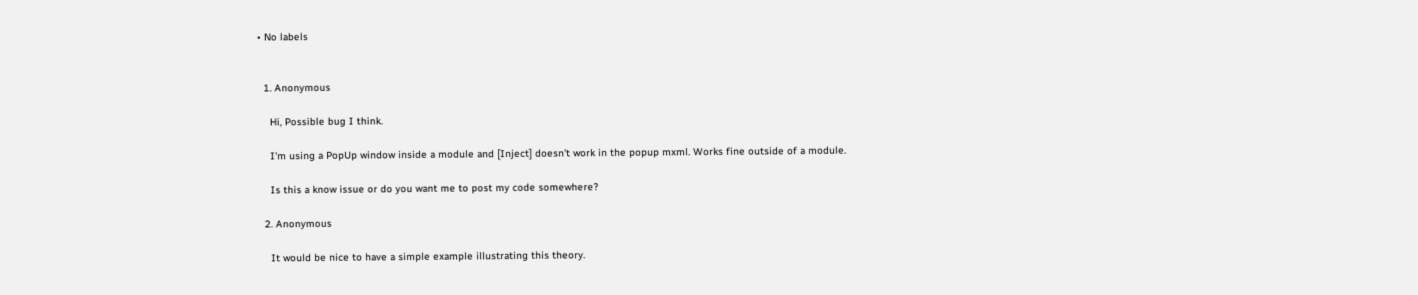• No labels


  1. Anonymous

    Hi, Possible bug I think.

    I'm using a PopUp window inside a module and [Inject] doesn't work in the popup mxml. Works fine outside of a module.

    Is this a know issue or do you want me to post my code somewhere?

  2. Anonymous

    It would be nice to have a simple example illustrating this theory.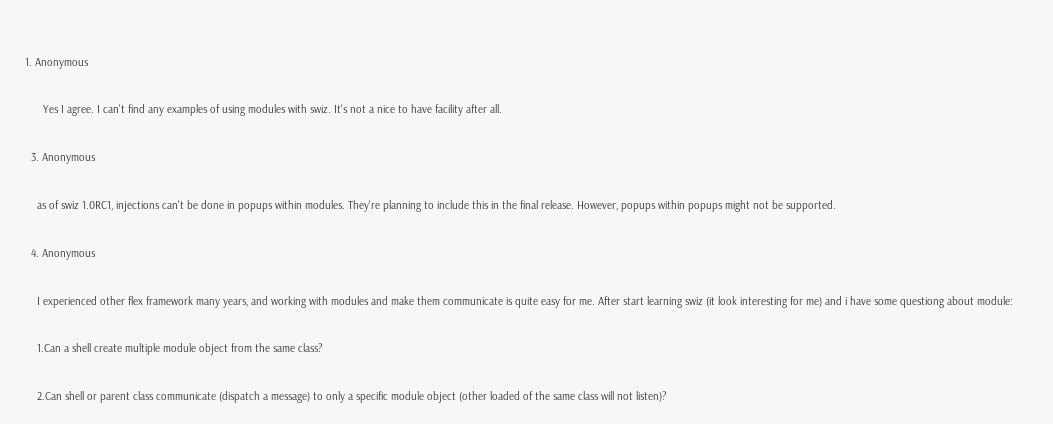1. Anonymous

      Yes I agree. I can't find any examples of using modules with swiz. It's not a nice to have facility after all.

  3. Anonymous

    as of swiz 1.0RC1, injections can't be done in popups within modules. They're planning to include this in the final release. However, popups within popups might not be supported.

  4. Anonymous

    I experienced other flex framework many years, and working with modules and make them communicate is quite easy for me. After start learning swiz (it look interesting for me) and i have some questiong about module:

    1.Can a shell create multiple module object from the same class?

    2.Can shell or parent class communicate (dispatch a message) to only a specific module object (other loaded of the same class will not listen)?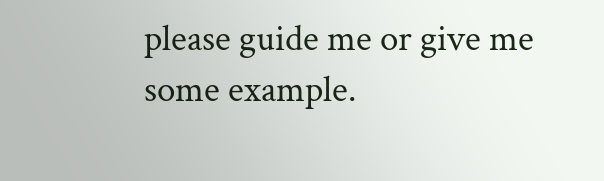please guide me or give me some example.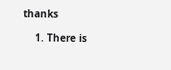thanks

    1. There is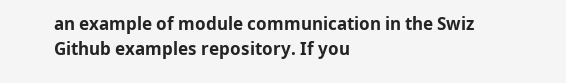an example of module communication in the Swiz Github examples repository. If you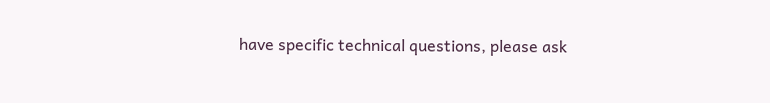have specific technical questions, please ask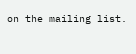on the mailing list.